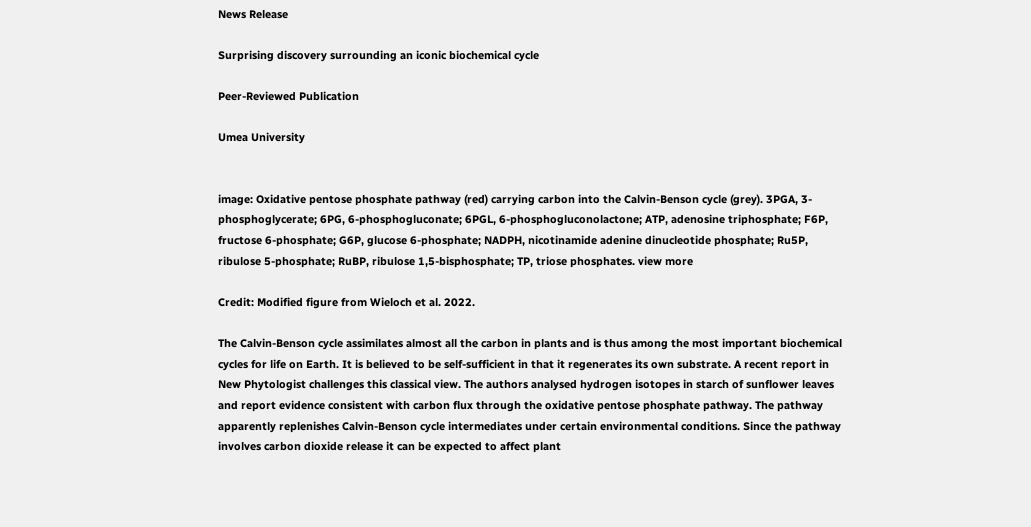News Release

Surprising discovery surrounding an iconic biochemical cycle

Peer-Reviewed Publication

Umea University


image: Oxidative pentose phosphate pathway (red) carrying carbon into the Calvin-Benson cycle (grey). 3PGA, 3-phosphoglycerate; 6PG, 6-phosphogluconate; 6PGL, 6-phosphogluconolactone; ATP, adenosine triphosphate; F6P, fructose 6-phosphate; G6P, glucose 6-phosphate; NADPH, nicotinamide adenine dinucleotide phosphate; Ru5P, ribulose 5-phosphate; RuBP, ribulose 1,5-bisphosphate; TP, triose phosphates. view more

Credit: Modified figure from Wieloch et al. 2022.

The Calvin-Benson cycle assimilates almost all the carbon in plants and is thus among the most important biochemical cycles for life on Earth. It is believed to be self-sufficient in that it regenerates its own substrate. A recent report in New Phytologist challenges this classical view. The authors analysed hydrogen isotopes in starch of sunflower leaves and report evidence consistent with carbon flux through the oxidative pentose phosphate pathway. The pathway apparently replenishes Calvin-Benson cycle intermediates under certain environmental conditions. Since the pathway involves carbon dioxide release it can be expected to affect plant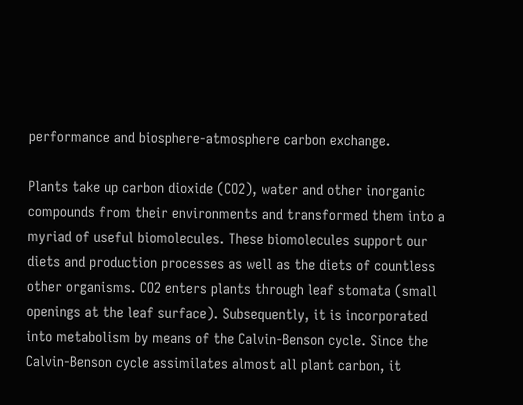performance and biosphere-atmosphere carbon exchange.

Plants take up carbon dioxide (CO2), water and other inorganic compounds from their environments and transformed them into a myriad of useful biomolecules. These biomolecules support our diets and production processes as well as the diets of countless other organisms. CO2 enters plants through leaf stomata (small openings at the leaf surface). Subsequently, it is incorporated into metabolism by means of the Calvin-Benson cycle. Since the Calvin-Benson cycle assimilates almost all plant carbon, it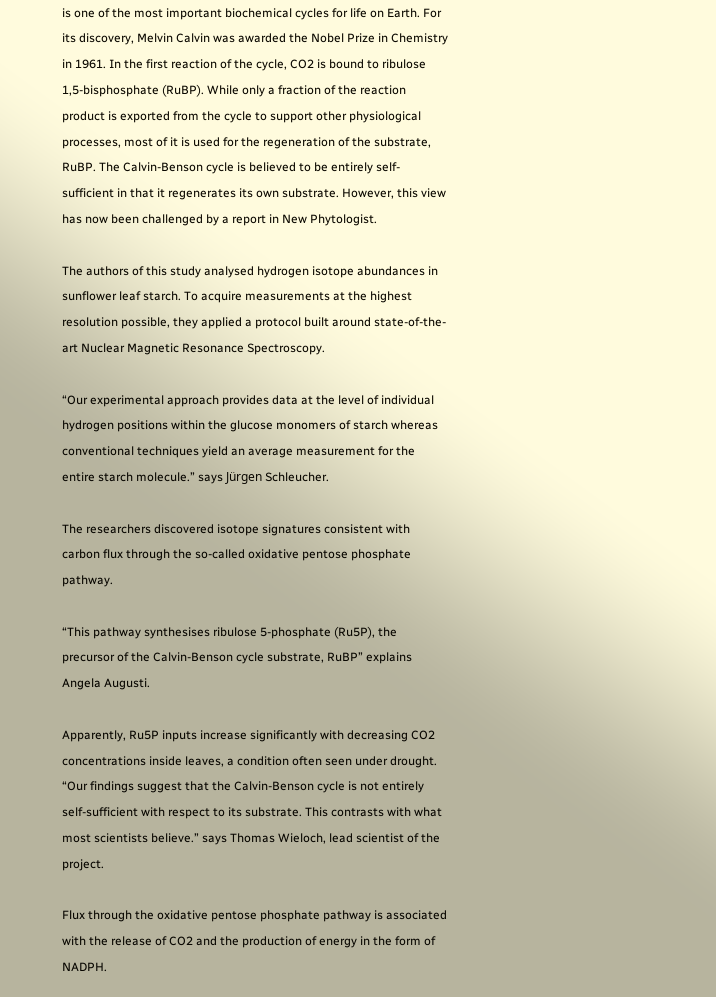is one of the most important biochemical cycles for life on Earth. For its discovery, Melvin Calvin was awarded the Nobel Prize in Chemistry in 1961. In the first reaction of the cycle, CO2 is bound to ribulose 1,5-bisphosphate (RuBP). While only a fraction of the reaction product is exported from the cycle to support other physiological processes, most of it is used for the regeneration of the substrate, RuBP. The Calvin-Benson cycle is believed to be entirely self-sufficient in that it regenerates its own substrate. However, this view has now been challenged by a report in New Phytologist.

The authors of this study analysed hydrogen isotope abundances in sunflower leaf starch. To acquire measurements at the highest resolution possible, they applied a protocol built around state-of-the-art Nuclear Magnetic Resonance Spectroscopy.

“Our experimental approach provides data at the level of individual hydrogen positions within the glucose monomers of starch whereas conventional techniques yield an average measurement for the entire starch molecule.” says Jürgen Schleucher.

The researchers discovered isotope signatures consistent with carbon flux through the so-called oxidative pentose phosphate pathway.

“This pathway synthesises ribulose 5-phosphate (Ru5P), the precursor of the Calvin-Benson cycle substrate, RuBP” explains Angela Augusti.

Apparently, Ru5P inputs increase significantly with decreasing CO2 concentrations inside leaves, a condition often seen under drought. “Our findings suggest that the Calvin-Benson cycle is not entirely self-sufficient with respect to its substrate. This contrasts with what most scientists believe.” says Thomas Wieloch, lead scientist of the project.

Flux through the oxidative pentose phosphate pathway is associated with the release of CO2 and the production of energy in the form of NADPH.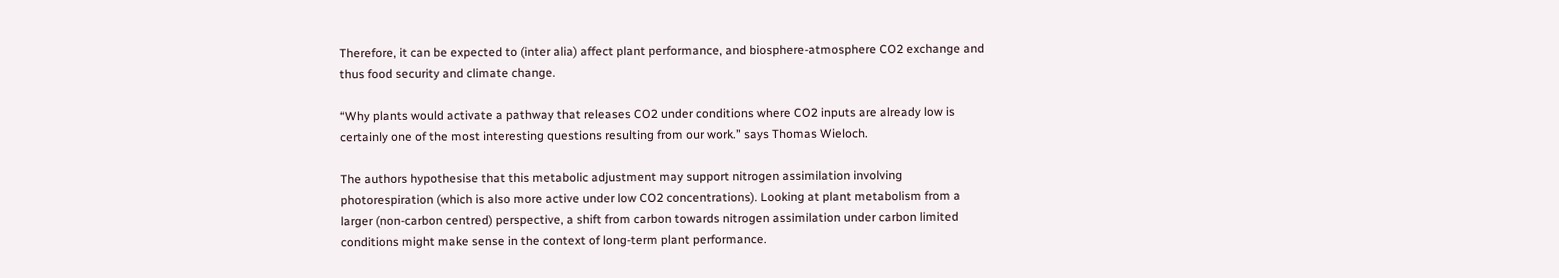Therefore, it can be expected to (inter alia) affect plant performance, and biosphere-atmosphere CO2 exchange and thus food security and climate change.

“Why plants would activate a pathway that releases CO2 under conditions where CO2 inputs are already low is certainly one of the most interesting questions resulting from our work.” says Thomas Wieloch.

The authors hypothesise that this metabolic adjustment may support nitrogen assimilation involving photorespiration (which is also more active under low CO2 concentrations). Looking at plant metabolism from a larger (non-carbon centred) perspective, a shift from carbon towards nitrogen assimilation under carbon limited conditions might make sense in the context of long-term plant performance.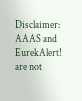Disclaimer: AAAS and EurekAlert! are not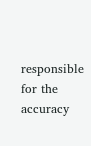responsible for the accuracy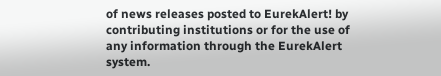of news releases posted to EurekAlert! by contributing institutions or for the use of any information through the EurekAlert system.